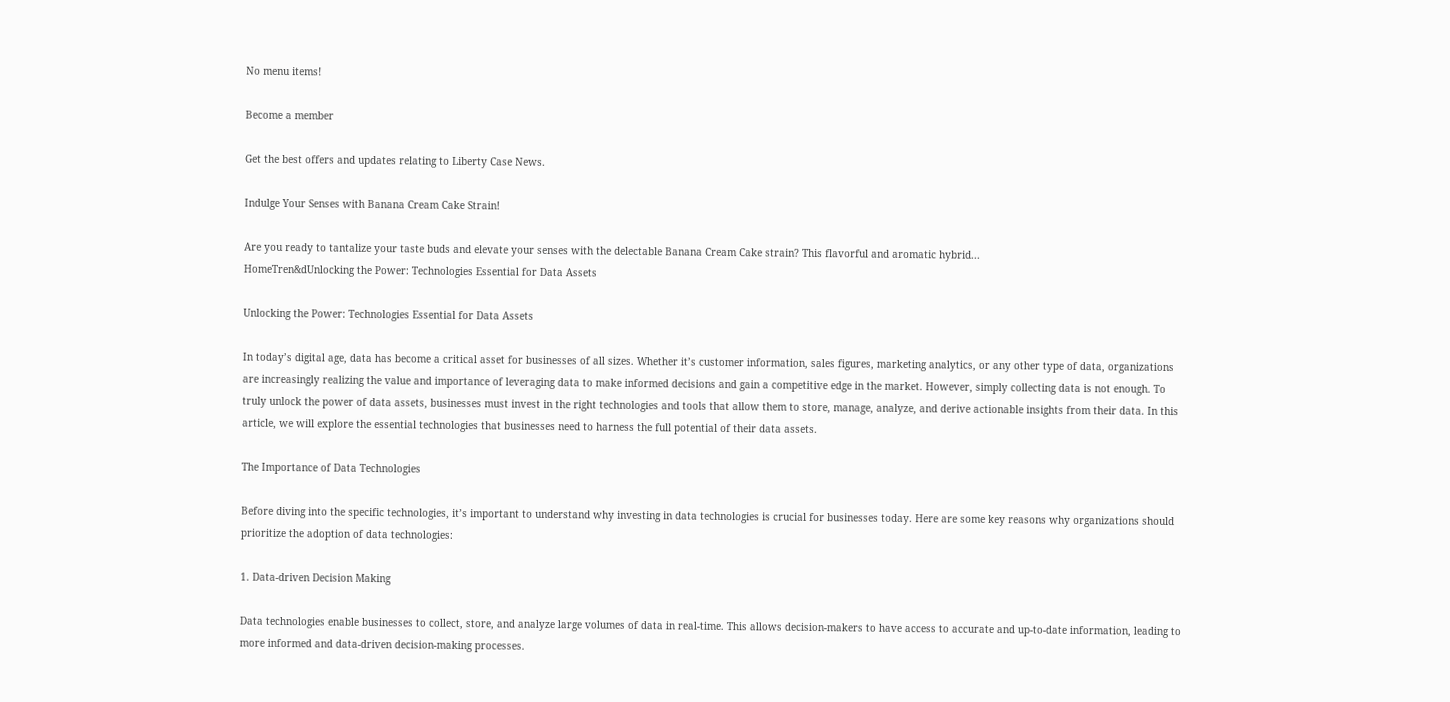No menu items!

Become a member

Get the best offers and updates relating to Liberty Case News.

Indulge Your Senses with Banana Cream Cake Strain!

Are you ready to tantalize your taste buds and elevate your senses with the delectable Banana Cream Cake strain? This flavorful and aromatic hybrid...
HomeTren&dUnlocking the Power: Technologies Essential for Data Assets

Unlocking the Power: Technologies Essential for Data Assets

In today’s digital age, data has become a critical asset for businesses of all sizes. Whether it’s customer information, sales figures, marketing analytics, or any other type of data, organizations are increasingly realizing the value and importance of leveraging data to make informed decisions and gain a competitive edge in the market. However, simply collecting data is not enough. To truly unlock the power of data assets, businesses must invest in the right technologies and tools that allow them to store, manage, analyze, and derive actionable insights from their data. In this article, we will explore the essential technologies that businesses need to harness the full potential of their data assets.

The Importance of Data Technologies

Before diving into the specific technologies, it’s important to understand why investing in data technologies is crucial for businesses today. Here are some key reasons why organizations should prioritize the adoption of data technologies:

1. Data-driven Decision Making

Data technologies enable businesses to collect, store, and analyze large volumes of data in real-time. This allows decision-makers to have access to accurate and up-to-date information, leading to more informed and data-driven decision-making processes.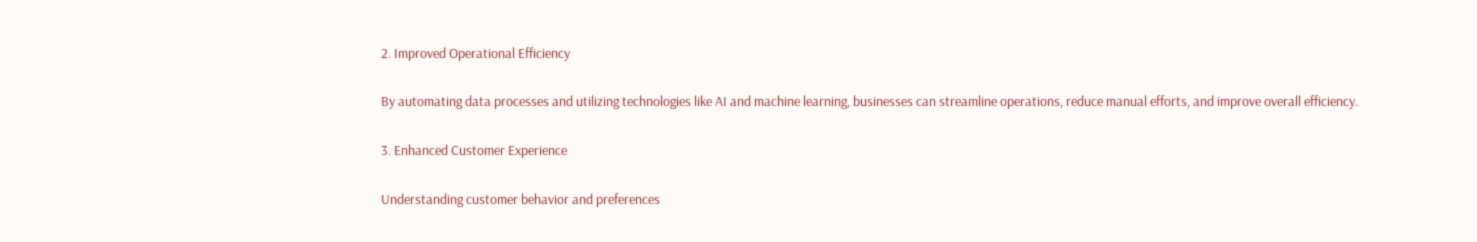2. Improved Operational Efficiency

By automating data processes and utilizing technologies like AI and machine learning, businesses can streamline operations, reduce manual efforts, and improve overall efficiency.

3. Enhanced Customer Experience

Understanding customer behavior and preferences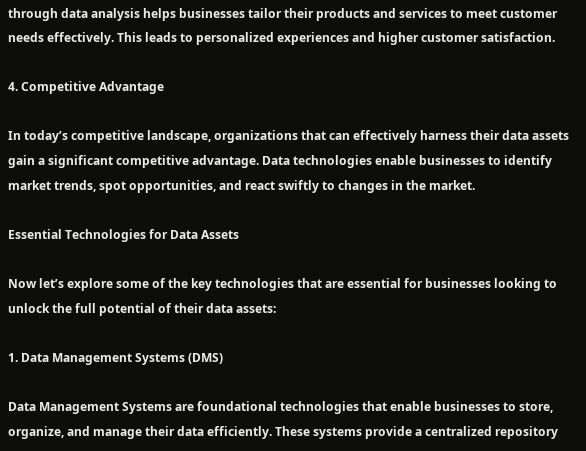through data analysis helps businesses tailor their products and services to meet customer needs effectively. This leads to personalized experiences and higher customer satisfaction.

4. Competitive Advantage

In today’s competitive landscape, organizations that can effectively harness their data assets gain a significant competitive advantage. Data technologies enable businesses to identify market trends, spot opportunities, and react swiftly to changes in the market.

Essential Technologies for Data Assets

Now let’s explore some of the key technologies that are essential for businesses looking to unlock the full potential of their data assets:

1. Data Management Systems (DMS)

Data Management Systems are foundational technologies that enable businesses to store, organize, and manage their data efficiently. These systems provide a centralized repository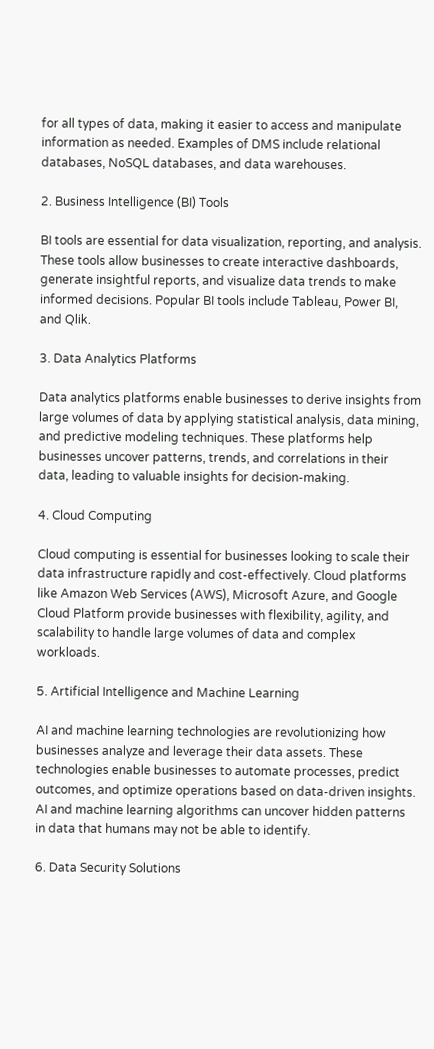for all types of data, making it easier to access and manipulate information as needed. Examples of DMS include relational databases, NoSQL databases, and data warehouses.

2. Business Intelligence (BI) Tools

BI tools are essential for data visualization, reporting, and analysis. These tools allow businesses to create interactive dashboards, generate insightful reports, and visualize data trends to make informed decisions. Popular BI tools include Tableau, Power BI, and Qlik.

3. Data Analytics Platforms

Data analytics platforms enable businesses to derive insights from large volumes of data by applying statistical analysis, data mining, and predictive modeling techniques. These platforms help businesses uncover patterns, trends, and correlations in their data, leading to valuable insights for decision-making.

4. Cloud Computing

Cloud computing is essential for businesses looking to scale their data infrastructure rapidly and cost-effectively. Cloud platforms like Amazon Web Services (AWS), Microsoft Azure, and Google Cloud Platform provide businesses with flexibility, agility, and scalability to handle large volumes of data and complex workloads.

5. Artificial Intelligence and Machine Learning

AI and machine learning technologies are revolutionizing how businesses analyze and leverage their data assets. These technologies enable businesses to automate processes, predict outcomes, and optimize operations based on data-driven insights. AI and machine learning algorithms can uncover hidden patterns in data that humans may not be able to identify.

6. Data Security Solutions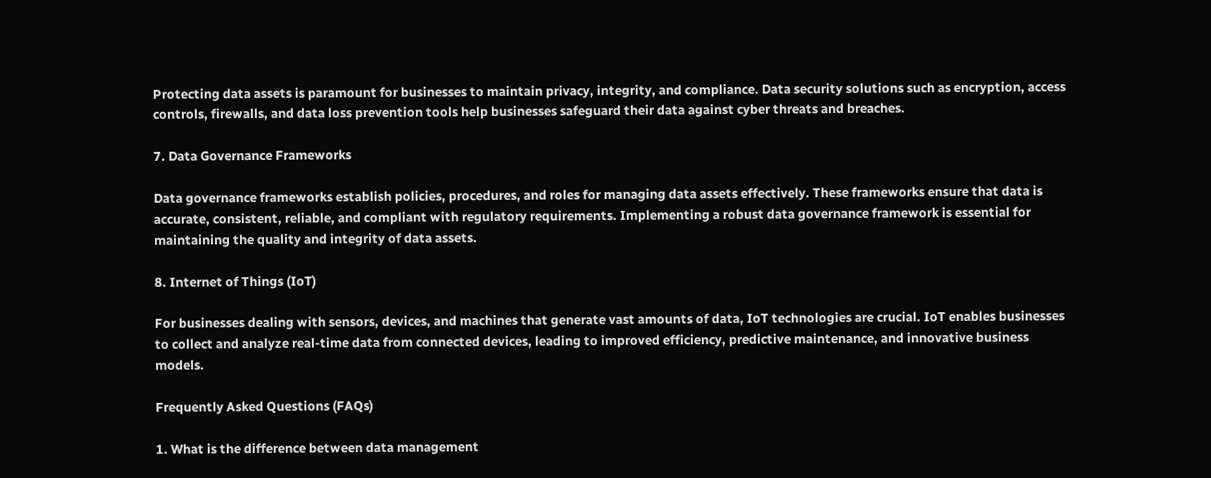Protecting data assets is paramount for businesses to maintain privacy, integrity, and compliance. Data security solutions such as encryption, access controls, firewalls, and data loss prevention tools help businesses safeguard their data against cyber threats and breaches.

7. Data Governance Frameworks

Data governance frameworks establish policies, procedures, and roles for managing data assets effectively. These frameworks ensure that data is accurate, consistent, reliable, and compliant with regulatory requirements. Implementing a robust data governance framework is essential for maintaining the quality and integrity of data assets.

8. Internet of Things (IoT)

For businesses dealing with sensors, devices, and machines that generate vast amounts of data, IoT technologies are crucial. IoT enables businesses to collect and analyze real-time data from connected devices, leading to improved efficiency, predictive maintenance, and innovative business models.

Frequently Asked Questions (FAQs)

1. What is the difference between data management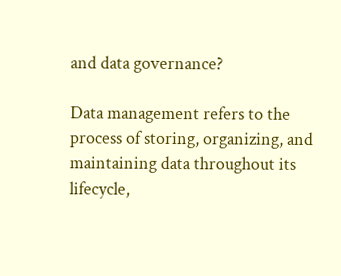and data governance?

Data management refers to the process of storing, organizing, and maintaining data throughout its lifecycle,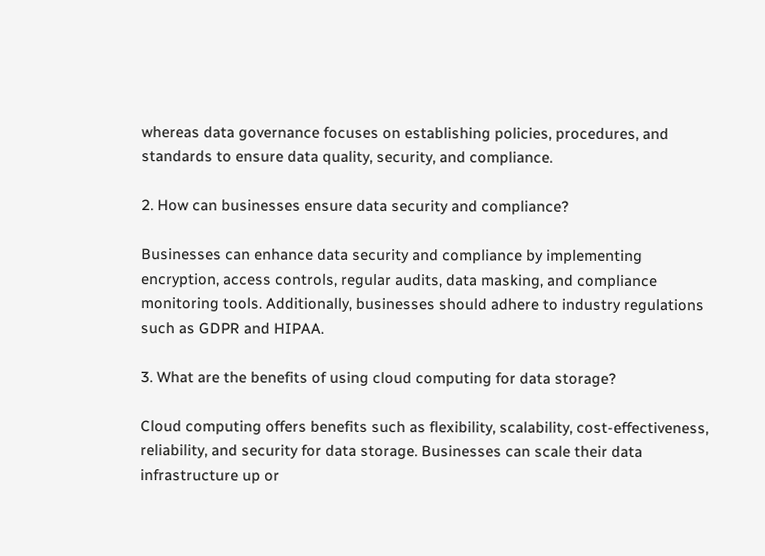whereas data governance focuses on establishing policies, procedures, and standards to ensure data quality, security, and compliance.

2. How can businesses ensure data security and compliance?

Businesses can enhance data security and compliance by implementing encryption, access controls, regular audits, data masking, and compliance monitoring tools. Additionally, businesses should adhere to industry regulations such as GDPR and HIPAA.

3. What are the benefits of using cloud computing for data storage?

Cloud computing offers benefits such as flexibility, scalability, cost-effectiveness, reliability, and security for data storage. Businesses can scale their data infrastructure up or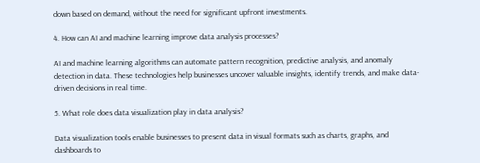down based on demand, without the need for significant upfront investments.

4. How can AI and machine learning improve data analysis processes?

AI and machine learning algorithms can automate pattern recognition, predictive analysis, and anomaly detection in data. These technologies help businesses uncover valuable insights, identify trends, and make data-driven decisions in real time.

5. What role does data visualization play in data analysis?

Data visualization tools enable businesses to present data in visual formats such as charts, graphs, and dashboards to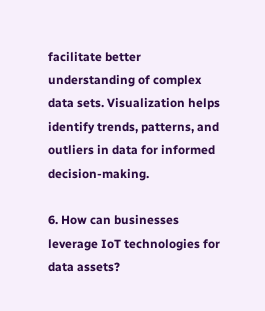facilitate better understanding of complex data sets. Visualization helps identify trends, patterns, and outliers in data for informed decision-making.

6. How can businesses leverage IoT technologies for data assets?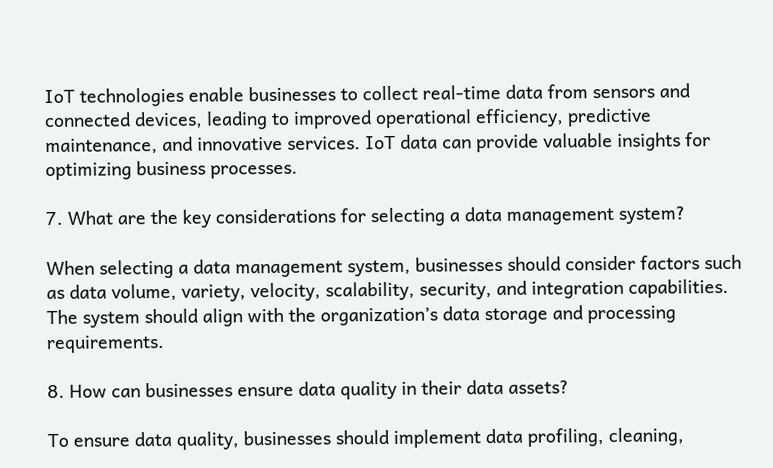IoT technologies enable businesses to collect real-time data from sensors and connected devices, leading to improved operational efficiency, predictive maintenance, and innovative services. IoT data can provide valuable insights for optimizing business processes.

7. What are the key considerations for selecting a data management system?

When selecting a data management system, businesses should consider factors such as data volume, variety, velocity, scalability, security, and integration capabilities. The system should align with the organization’s data storage and processing requirements.

8. How can businesses ensure data quality in their data assets?

To ensure data quality, businesses should implement data profiling, cleaning,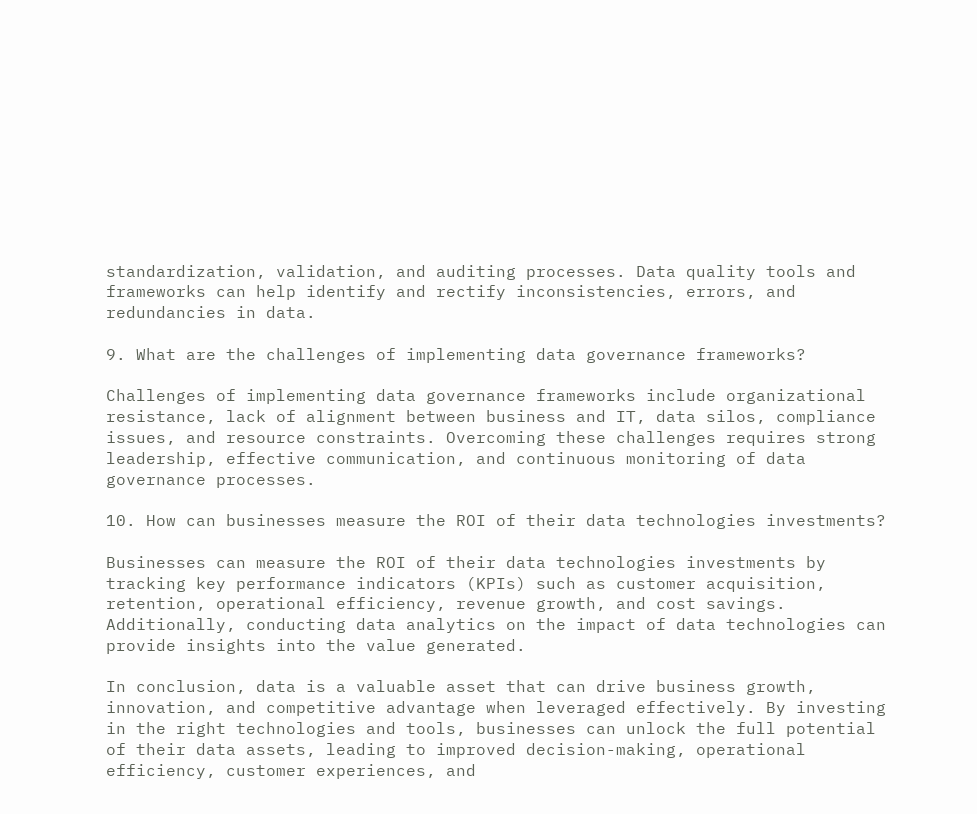standardization, validation, and auditing processes. Data quality tools and frameworks can help identify and rectify inconsistencies, errors, and redundancies in data.

9. What are the challenges of implementing data governance frameworks?

Challenges of implementing data governance frameworks include organizational resistance, lack of alignment between business and IT, data silos, compliance issues, and resource constraints. Overcoming these challenges requires strong leadership, effective communication, and continuous monitoring of data governance processes.

10. How can businesses measure the ROI of their data technologies investments?

Businesses can measure the ROI of their data technologies investments by tracking key performance indicators (KPIs) such as customer acquisition, retention, operational efficiency, revenue growth, and cost savings. Additionally, conducting data analytics on the impact of data technologies can provide insights into the value generated.

In conclusion, data is a valuable asset that can drive business growth, innovation, and competitive advantage when leveraged effectively. By investing in the right technologies and tools, businesses can unlock the full potential of their data assets, leading to improved decision-making, operational efficiency, customer experiences, and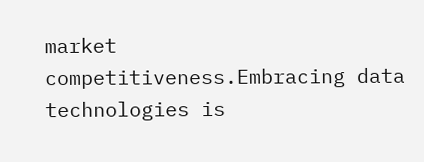market competitiveness.Embracing data technologies is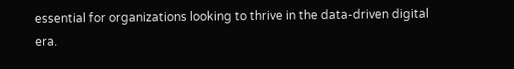essential for organizations looking to thrive in the data-driven digital era.